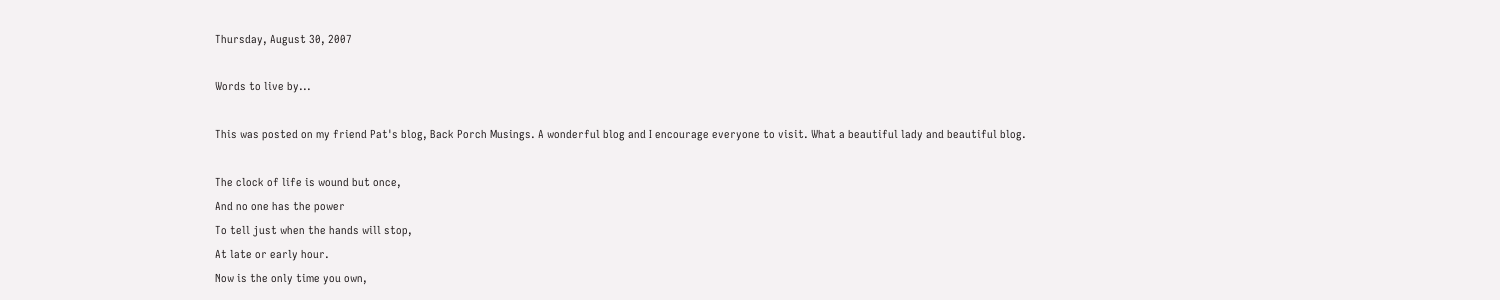Thursday, August 30, 2007

Words to live by...

This was posted on my friend Pat's blog, Back Porch Musings. A wonderful blog and I encourage everyone to visit. What a beautiful lady and beautiful blog.

The clock of life is wound but once,
And no one has the power
To tell just when the hands will stop,
At late or early hour.
Now is the only time you own,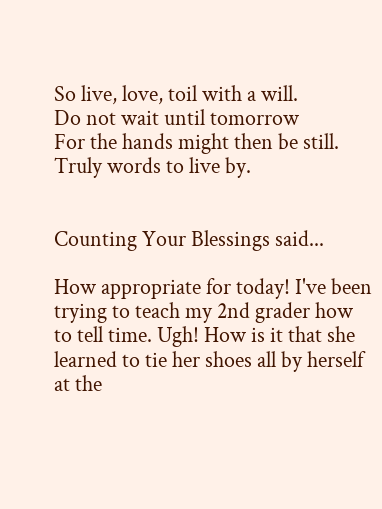So live, love, toil with a will.
Do not wait until tomorrow
For the hands might then be still.
Truly words to live by.


Counting Your Blessings said...

How appropriate for today! I've been trying to teach my 2nd grader how to tell time. Ugh! How is it that she learned to tie her shoes all by herself at the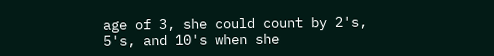age of 3, she could count by 2's, 5's, and 10's when she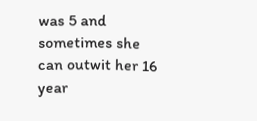was 5 and sometimes she can outwit her 16 year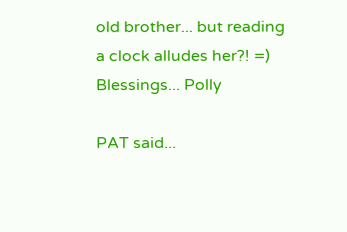old brother... but reading a clock alludes her?! =) Blessings... Polly

PAT said...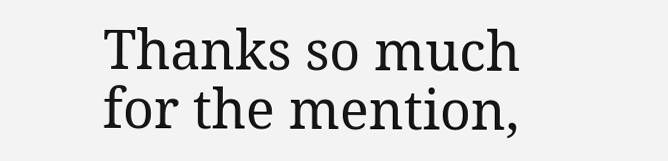Thanks so much for the mention,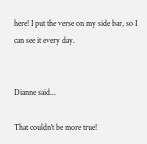here! I put the verse on my side bar, so I can see it every day.


Dianne said...

That couldn't be more true!